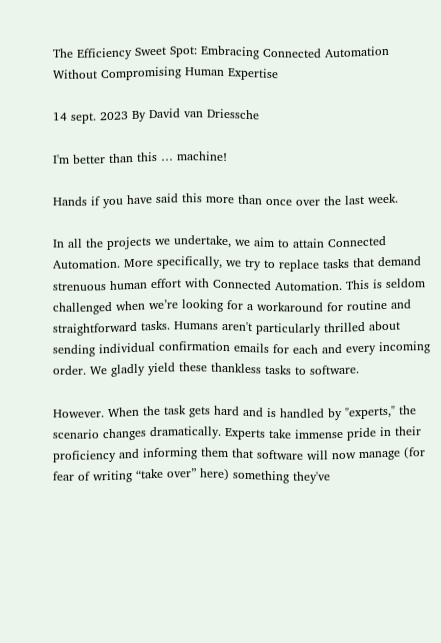The Efficiency Sweet Spot: Embracing Connected Automation Without Compromising Human Expertise

14 sept. 2023 By David van Driessche

I'm better than this … machine!

Hands if you have said this more than once over the last week.

In all the projects we undertake, we aim to attain Connected Automation. More specifically, we try to replace tasks that demand strenuous human effort with Connected Automation. This is seldom challenged when we’re looking for a workaround for routine and straightforward tasks. Humans aren't particularly thrilled about sending individual confirmation emails for each and every incoming order. We gladly yield these thankless tasks to software.

However. When the task gets hard and is handled by "experts," the scenario changes dramatically. Experts take immense pride in their proficiency and informing them that software will now manage (for fear of writing “take over” here) something they've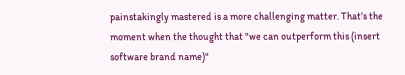painstakingly mastered is a more challenging matter. That’s the moment when the thought that "we can outperform this (insert software brand name)"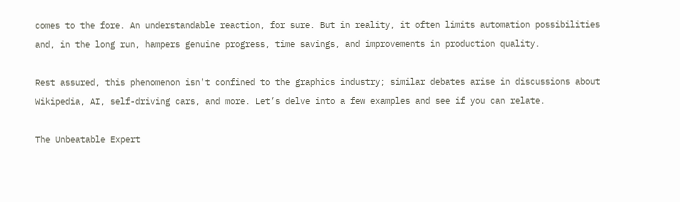comes to the fore. An understandable reaction, for sure. But in reality, it often limits automation possibilities and, in the long run, hampers genuine progress, time savings, and improvements in production quality.

Rest assured, this phenomenon isn't confined to the graphics industry; similar debates arise in discussions about Wikipedia, AI, self-driving cars, and more. Let’s delve into a few examples and see if you can relate.

The Unbeatable Expert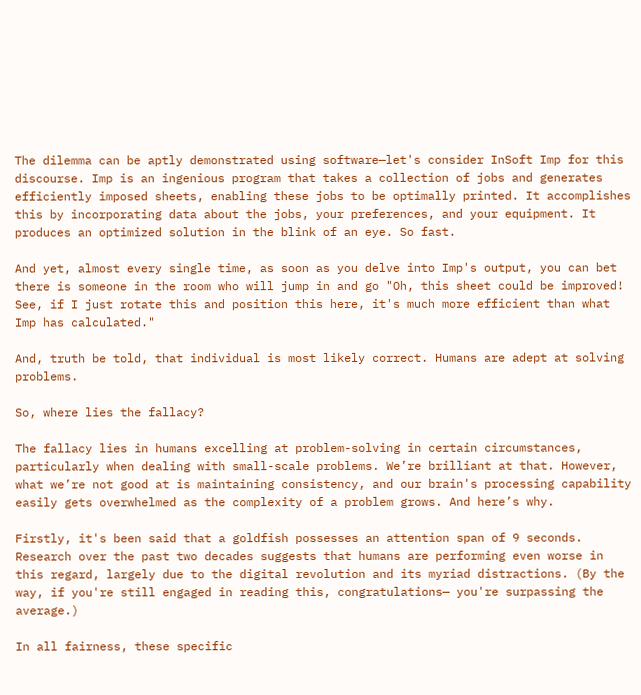The dilemma can be aptly demonstrated using software—let's consider InSoft Imp for this discourse. Imp is an ingenious program that takes a collection of jobs and generates efficiently imposed sheets, enabling these jobs to be optimally printed. It accomplishes this by incorporating data about the jobs, your preferences, and your equipment. It produces an optimized solution in the blink of an eye. So fast.

And yet, almost every single time, as soon as you delve into Imp's output, you can bet there is someone in the room who will jump in and go "Oh, this sheet could be improved! See, if I just rotate this and position this here, it's much more efficient than what Imp has calculated."

And, truth be told, that individual is most likely correct. Humans are adept at solving problems.

So, where lies the fallacy?

The fallacy lies in humans excelling at problem-solving in certain circumstances, particularly when dealing with small-scale problems. We’re brilliant at that. However, what we’re not good at is maintaining consistency, and our brain's processing capability easily gets overwhelmed as the complexity of a problem grows. And here’s why.

Firstly, it's been said that a goldfish possesses an attention span of 9 seconds. Research over the past two decades suggests that humans are performing even worse in this regard, largely due to the digital revolution and its myriad distractions. (By the way, if you're still engaged in reading this, congratulations— you're surpassing the average.)

In all fairness, these specific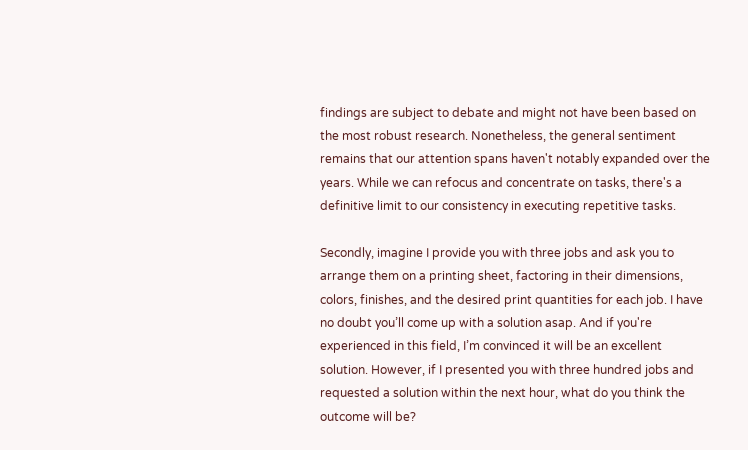findings are subject to debate and might not have been based on the most robust research. Nonetheless, the general sentiment remains that our attention spans haven't notably expanded over the years. While we can refocus and concentrate on tasks, there's a definitive limit to our consistency in executing repetitive tasks.

Secondly, imagine I provide you with three jobs and ask you to arrange them on a printing sheet, factoring in their dimensions, colors, finishes, and the desired print quantities for each job. I have no doubt you’ll come up with a solution asap. And if you're experienced in this field, I’m convinced it will be an excellent solution. However, if I presented you with three hundred jobs and requested a solution within the next hour, what do you think the outcome will be?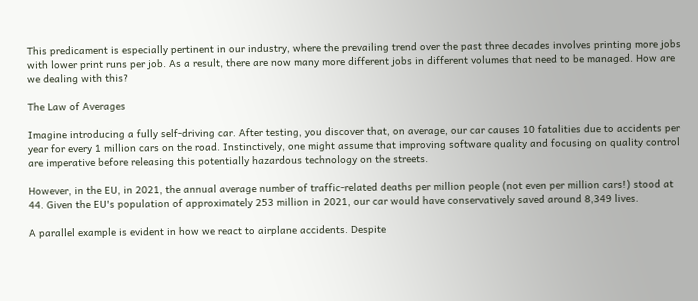This predicament is especially pertinent in our industry, where the prevailing trend over the past three decades involves printing more jobs with lower print runs per job. As a result, there are now many more different jobs in different volumes that need to be managed. How are we dealing with this?

The Law of Averages

Imagine introducing a fully self-driving car. After testing, you discover that, on average, our car causes 10 fatalities due to accidents per year for every 1 million cars on the road. Instinctively, one might assume that improving software quality and focusing on quality control are imperative before releasing this potentially hazardous technology on the streets.

However, in the EU, in 2021, the annual average number of traffic-related deaths per million people (not even per million cars!) stood at 44. Given the EU's population of approximately 253 million in 2021, our car would have conservatively saved around 8,349 lives.

A parallel example is evident in how we react to airplane accidents. Despite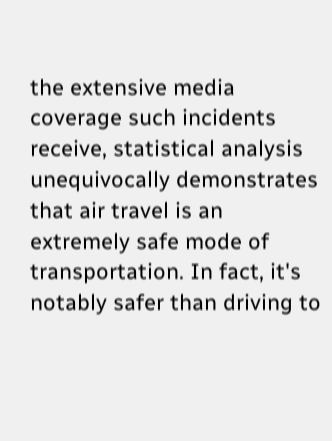the extensive media coverage such incidents receive, statistical analysis unequivocally demonstrates that air travel is an extremely safe mode of transportation. In fact, it's notably safer than driving to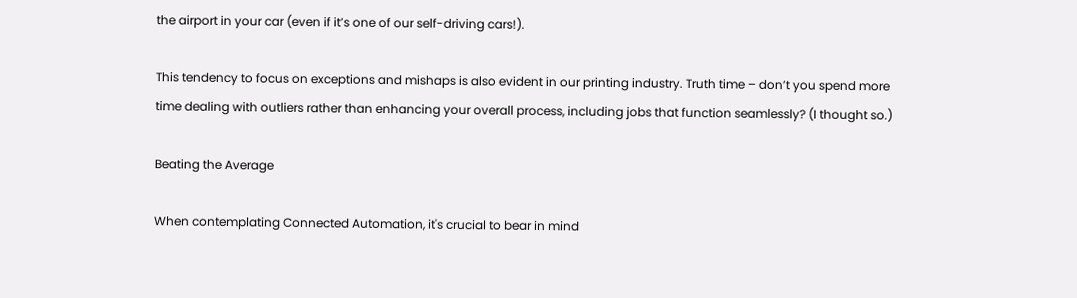the airport in your car (even if it’s one of our self-driving cars!).

This tendency to focus on exceptions and mishaps is also evident in our printing industry. Truth time – don’t you spend more time dealing with outliers rather than enhancing your overall process, including jobs that function seamlessly? (I thought so.)

Beating the Average

When contemplating Connected Automation, it's crucial to bear in mind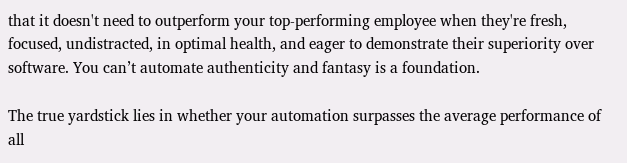that it doesn't need to outperform your top-performing employee when they're fresh, focused, undistracted, in optimal health, and eager to demonstrate their superiority over software. You can’t automate authenticity and fantasy is a foundation.

The true yardstick lies in whether your automation surpasses the average performance of all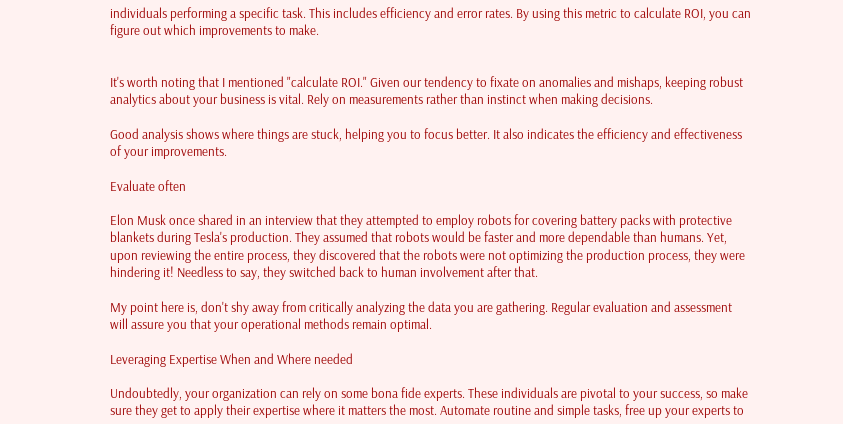individuals performing a specific task. This includes efficiency and error rates. By using this metric to calculate ROI, you can figure out which improvements to make.


It's worth noting that I mentioned "calculate ROI." Given our tendency to fixate on anomalies and mishaps, keeping robust analytics about your business is vital. Rely on measurements rather than instinct when making decisions.

Good analysis shows where things are stuck, helping you to focus better. It also indicates the efficiency and effectiveness of your improvements.

Evaluate often

Elon Musk once shared in an interview that they attempted to employ robots for covering battery packs with protective blankets during Tesla's production. They assumed that robots would be faster and more dependable than humans. Yet, upon reviewing the entire process, they discovered that the robots were not optimizing the production process, they were hindering it! Needless to say, they switched back to human involvement after that.

My point here is, don't shy away from critically analyzing the data you are gathering. Regular evaluation and assessment will assure you that your operational methods remain optimal.

Leveraging Expertise When and Where needed

Undoubtedly, your organization can rely on some bona fide experts. These individuals are pivotal to your success, so make sure they get to apply their expertise where it matters the most. Automate routine and simple tasks, free up your experts to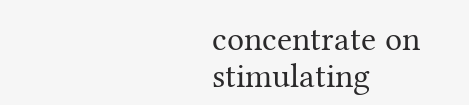concentrate on stimulating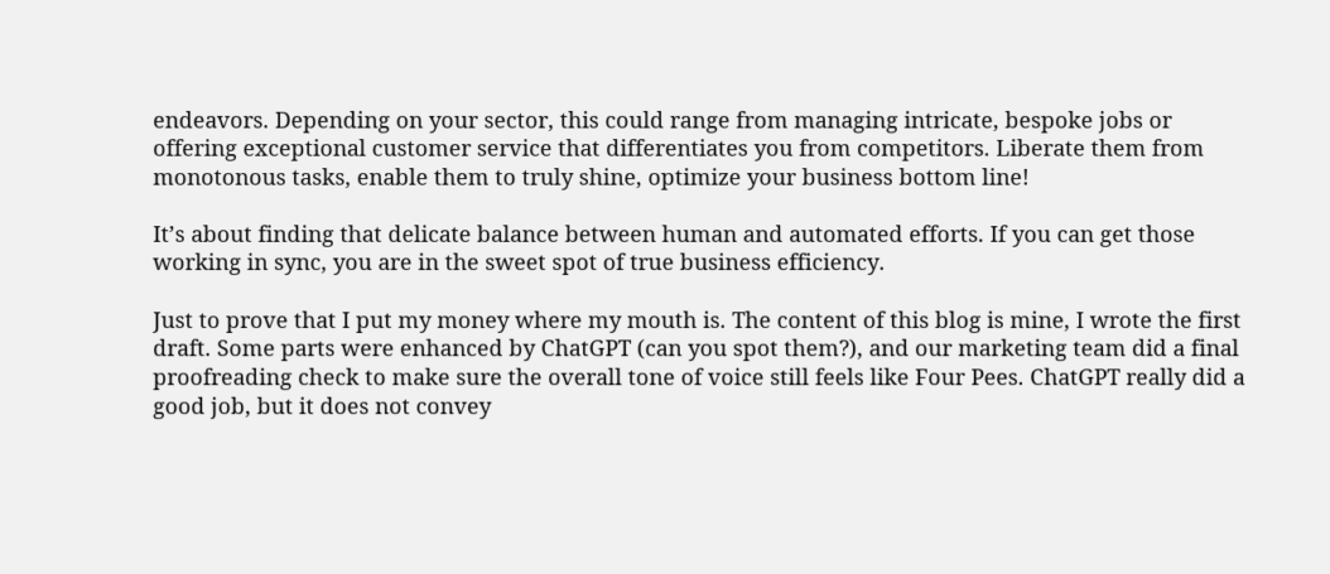endeavors. Depending on your sector, this could range from managing intricate, bespoke jobs or offering exceptional customer service that differentiates you from competitors. Liberate them from monotonous tasks, enable them to truly shine, optimize your business bottom line!

It’s about finding that delicate balance between human and automated efforts. If you can get those working in sync, you are in the sweet spot of true business efficiency.

Just to prove that I put my money where my mouth is. The content of this blog is mine, I wrote the first draft. Some parts were enhanced by ChatGPT (can you spot them?), and our marketing team did a final proofreading check to make sure the overall tone of voice still feels like Four Pees. ChatGPT really did a good job, but it does not convey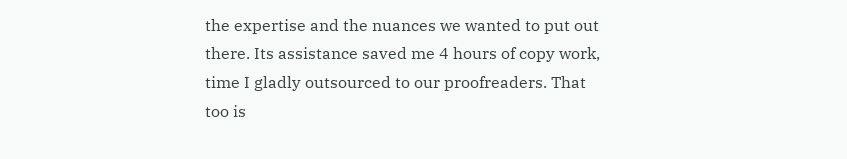the expertise and the nuances we wanted to put out there. Its assistance saved me 4 hours of copy work, time I gladly outsourced to our proofreaders. That too is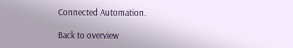Connected Automation.

Back to overview